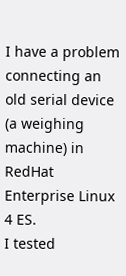I have a problem connecting an old serial device (a weighing machine) in
RedHat Enterprise Linux 4 ES.
I tested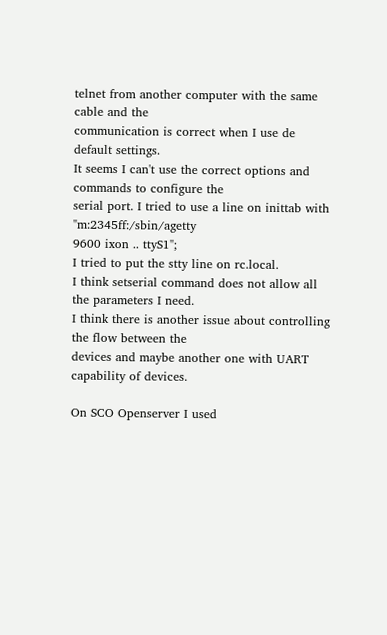telnet from another computer with the same cable and the
communication is correct when I use de default settings.
It seems I can't use the correct options and commands to configure the
serial port. I tried to use a line on inittab with "m:2345ff:/sbin/agetty
9600 ixon .. ttyS1";
I tried to put the stty line on rc.local.
I think setserial command does not allow all the parameters I need.
I think there is another issue about controlling the flow between the
devices and maybe another one with UART capability of devices.

On SCO Openserver I used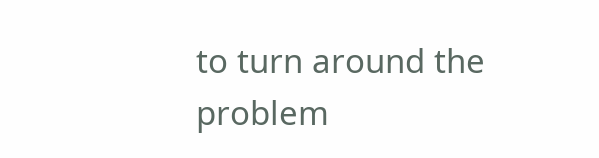to turn around the problem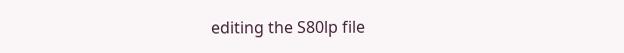editing the S80lp file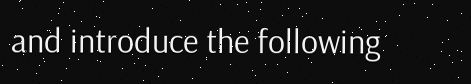and introduce the following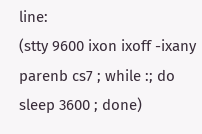line:
(stty 9600 ixon ixoff -ixany parenb cs7 ; while :; do sleep 3600 ; done)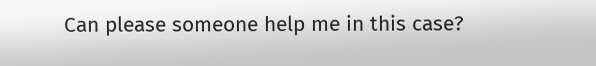Can please someone help me in this case?